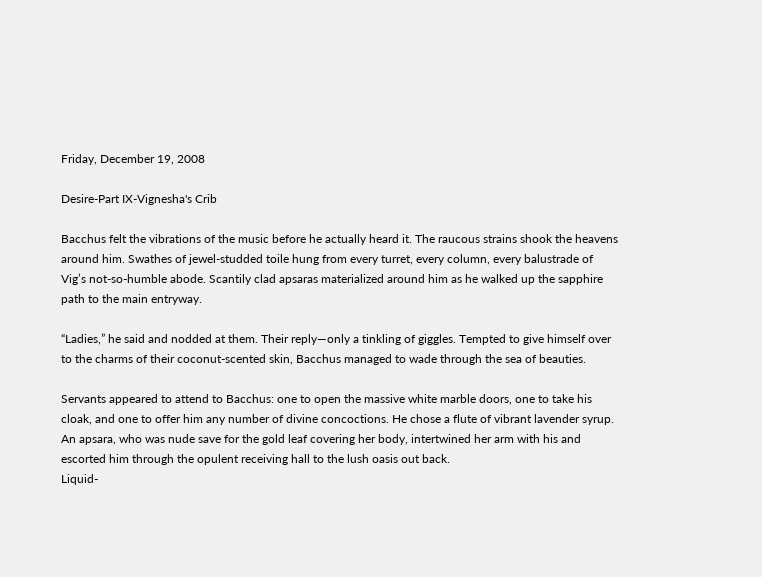Friday, December 19, 2008

Desire-Part IX-Vignesha's Crib

Bacchus felt the vibrations of the music before he actually heard it. The raucous strains shook the heavens around him. Swathes of jewel-studded toile hung from every turret, every column, every balustrade of Vig’s not-so-humble abode. Scantily clad apsaras materialized around him as he walked up the sapphire path to the main entryway.

“Ladies,” he said and nodded at them. Their reply—only a tinkling of giggles. Tempted to give himself over to the charms of their coconut-scented skin, Bacchus managed to wade through the sea of beauties.

Servants appeared to attend to Bacchus: one to open the massive white marble doors, one to take his cloak, and one to offer him any number of divine concoctions. He chose a flute of vibrant lavender syrup. An apsara, who was nude save for the gold leaf covering her body, intertwined her arm with his and escorted him through the opulent receiving hall to the lush oasis out back.
Liquid-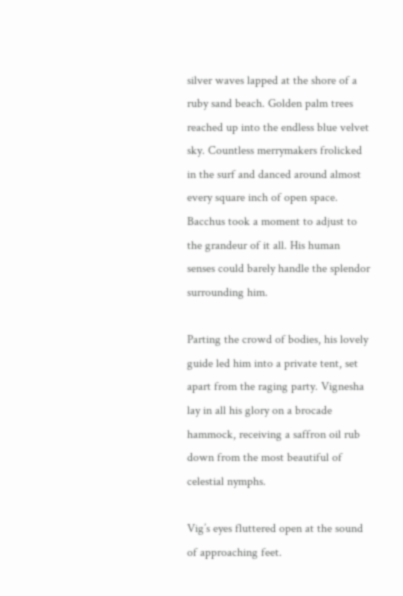silver waves lapped at the shore of a ruby sand beach. Golden palm trees reached up into the endless blue velvet sky. Countless merrymakers frolicked in the surf and danced around almost every square inch of open space. Bacchus took a moment to adjust to the grandeur of it all. His human senses could barely handle the splendor surrounding him.

Parting the crowd of bodies, his lovely guide led him into a private tent, set apart from the raging party. Vignesha lay in all his glory on a brocade hammock, receiving a saffron oil rub down from the most beautiful of celestial nymphs.

Vig’s eyes fluttered open at the sound of approaching feet.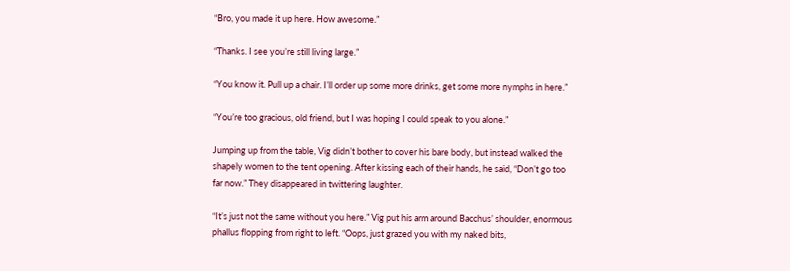“Bro, you made it up here. How awesome.”

“Thanks. I see you’re still living large.”

“You know it. Pull up a chair. I’ll order up some more drinks, get some more nymphs in here.”

“You’re too gracious, old friend, but I was hoping I could speak to you alone.”

Jumping up from the table, Vig didn’t bother to cover his bare body, but instead walked the shapely women to the tent opening. After kissing each of their hands, he said, “Don’t go too far now.” They disappeared in twittering laughter.

“It’s just not the same without you here.” Vig put his arm around Bacchus’ shoulder, enormous phallus flopping from right to left. “Oops, just grazed you with my naked bits,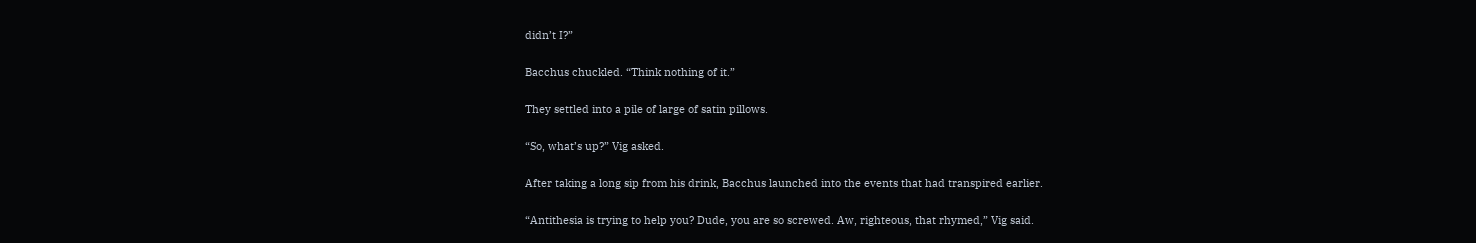didn’t I?”

Bacchus chuckled. “Think nothing of it.”

They settled into a pile of large of satin pillows.

“So, what’s up?” Vig asked.

After taking a long sip from his drink, Bacchus launched into the events that had transpired earlier.

“Antithesia is trying to help you? Dude, you are so screwed. Aw, righteous, that rhymed,” Vig said.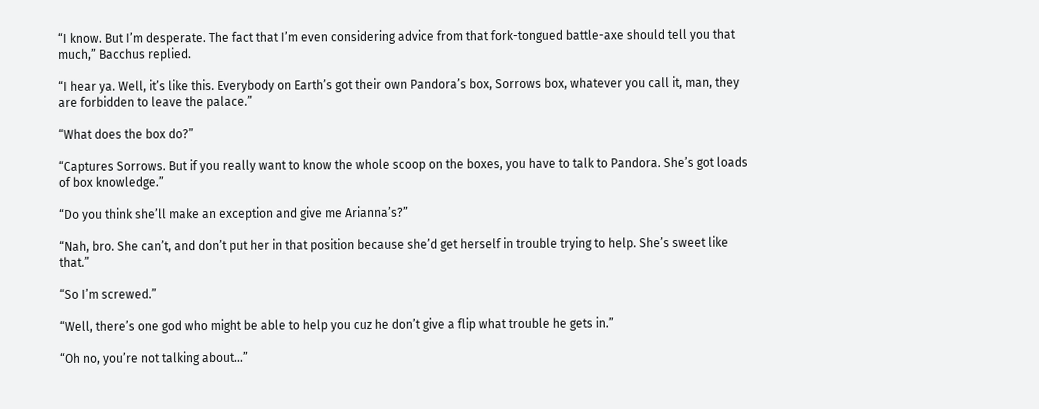“I know. But I’m desperate. The fact that I’m even considering advice from that fork-tongued battle-axe should tell you that much,” Bacchus replied.

“I hear ya. Well, it’s like this. Everybody on Earth’s got their own Pandora’s box, Sorrows box, whatever you call it, man, they are forbidden to leave the palace.”

“What does the box do?”

“Captures Sorrows. But if you really want to know the whole scoop on the boxes, you have to talk to Pandora. She’s got loads of box knowledge.”

“Do you think she’ll make an exception and give me Arianna’s?”

“Nah, bro. She can’t, and don’t put her in that position because she’d get herself in trouble trying to help. She’s sweet like that.”

“So I’m screwed.”

“Well, there’s one god who might be able to help you cuz he don’t give a flip what trouble he gets in.”

“Oh no, you’re not talking about…”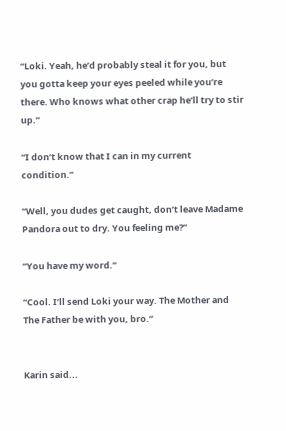“Loki. Yeah, he’d probably steal it for you, but you gotta keep your eyes peeled while you’re there. Who knows what other crap he’ll try to stir up.”

“I don’t know that I can in my current condition.”

“Well, you dudes get caught, don’t leave Madame Pandora out to dry. You feeling me?”

“You have my word.”

“Cool. I’ll send Loki your way. The Mother and The Father be with you, bro.”


Karin said...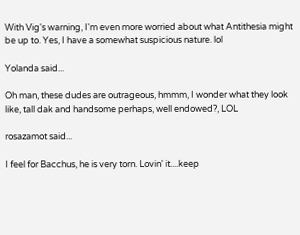With Vig's warning, I'm even more worried about what Antithesia might be up to. Yes, I have a somewhat suspicious nature. lol

Yolanda said...

Oh man, these dudes are outrageous, hmmm, I wonder what they look like, tall dak and handsome perhaps, well endowed?, LOL

rosazamot said...

I feel for Bacchus, he is very torn. Lovin' it....keep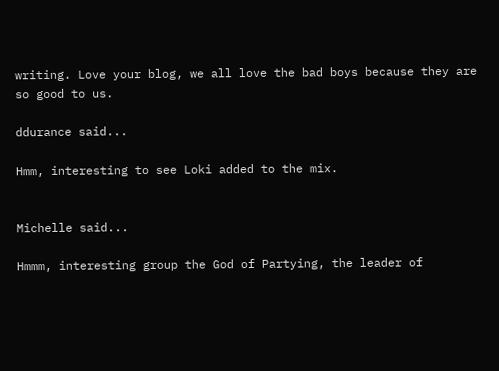writing. Love your blog, we all love the bad boys because they are so good to us.

ddurance said...

Hmm, interesting to see Loki added to the mix.


Michelle said...

Hmmm, interesting group the God of Partying, the leader of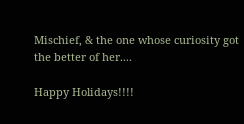Mischief, & the one whose curiosity got the better of her....

Happy Holidays!!!!